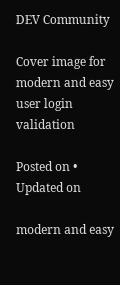DEV Community

Cover image for modern and easy user login validation

Posted on • Updated on

modern and easy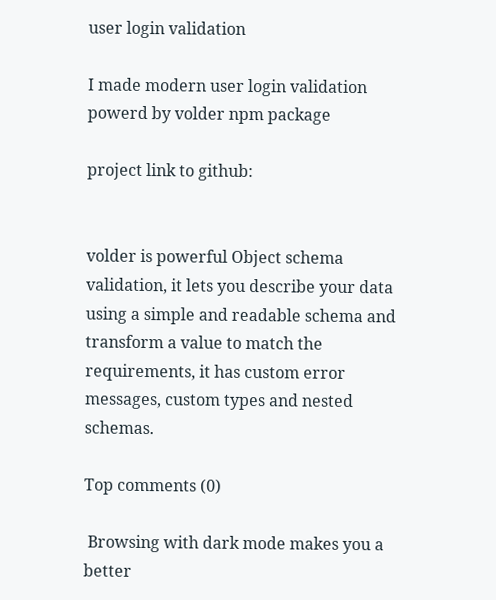user login validation

I made modern user login validation powerd by volder npm package

project link to github:


volder is powerful Object schema validation, it lets you describe your data using a simple and readable schema and transform a value to match the requirements, it has custom error messages, custom types and nested schemas.

Top comments (0)

 Browsing with dark mode makes you a better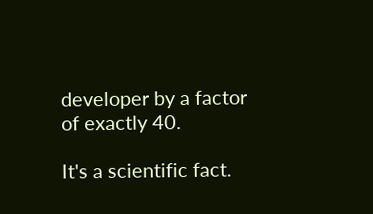developer by a factor of exactly 40.

It's a scientific fact.